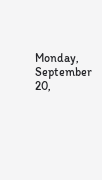Monday, September 20,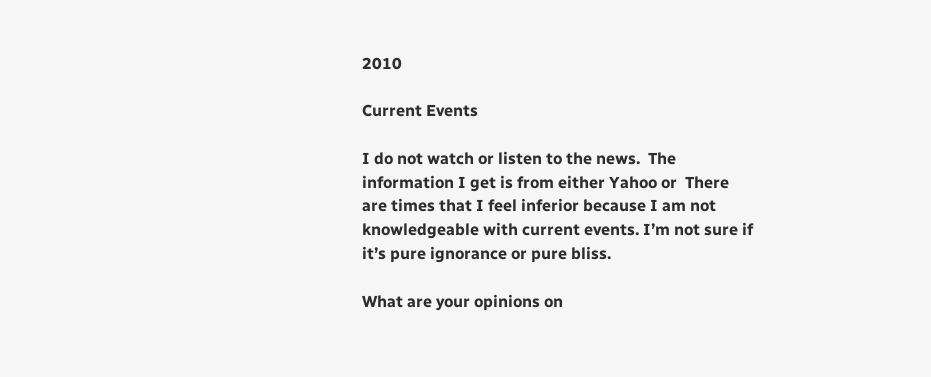2010

Current Events

I do not watch or listen to the news.  The information I get is from either Yahoo or  There are times that I feel inferior because I am not knowledgeable with current events. I’m not sure if it’s pure ignorance or pure bliss.

What are your opinions on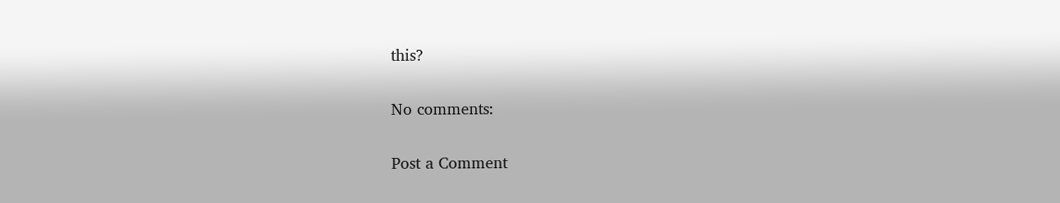this?

No comments:

Post a Comment